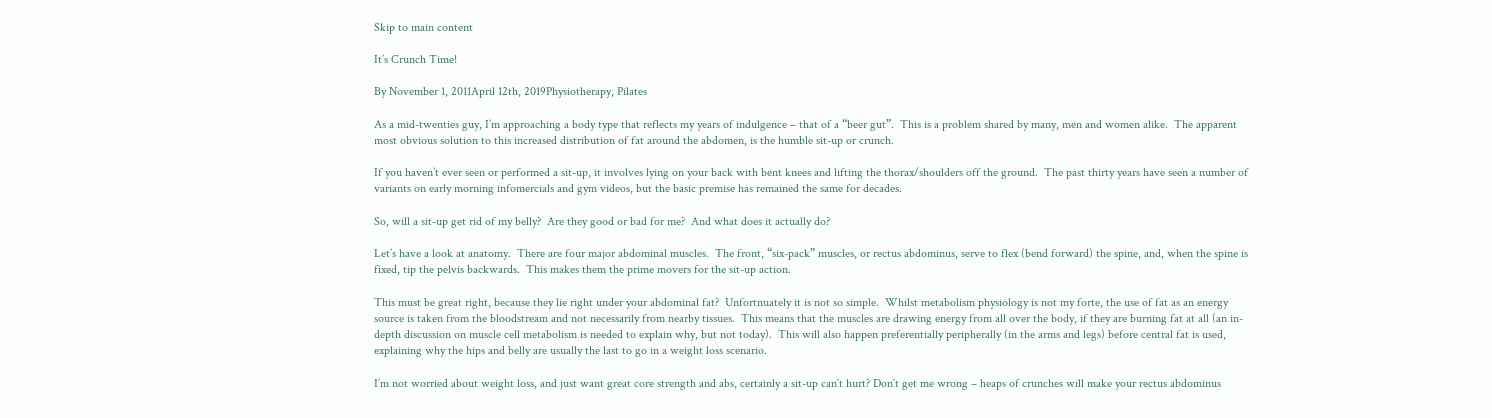Skip to main content

It’s Crunch Time!

By November 1, 2011April 12th, 2019Physiotherapy, Pilates

As a mid-twenties guy, I’m approaching a body type that reflects my years of indulgence – that of a “beer gut”.  This is a problem shared by many, men and women alike.  The apparent most obvious solution to this increased distribution of fat around the abdomen, is the humble sit-up or crunch.

If you haven’t ever seen or performed a sit-up, it involves lying on your back with bent knees and lifting the thorax/shoulders off the ground.  The past thirty years have seen a number of variants on early morning infomercials and gym videos, but the basic premise has remained the same for decades.

So, will a sit-up get rid of my belly?  Are they good or bad for me?  And what does it actually do?

Let’s have a look at anatomy.  There are four major abdominal muscles.  The front, “six-pack” muscles, or rectus abdominus, serve to flex (bend forward) the spine, and, when the spine is fixed, tip the pelvis backwards.  This makes them the prime movers for the sit-up action.

This must be great right, because they lie right under your abdominal fat?  Unfortnuately it is not so simple.  Whilst metabolism physiology is not my forte, the use of fat as an energy source is taken from the bloodstream and not necessarily from nearby tissues.  This means that the muscles are drawing energy from all over the body, if they are burning fat at all (an in-depth discussion on muscle cell metabolism is needed to explain why, but not today).  This will also happen preferentially peripherally (in the arms and legs) before central fat is used, explaining why the hips and belly are usually the last to go in a weight loss scenario.

I’m not worried about weight loss, and just want great core strength and abs, certainly a sit-up can’t hurt? Don’t get me wrong – heaps of crunches will make your rectus abdominus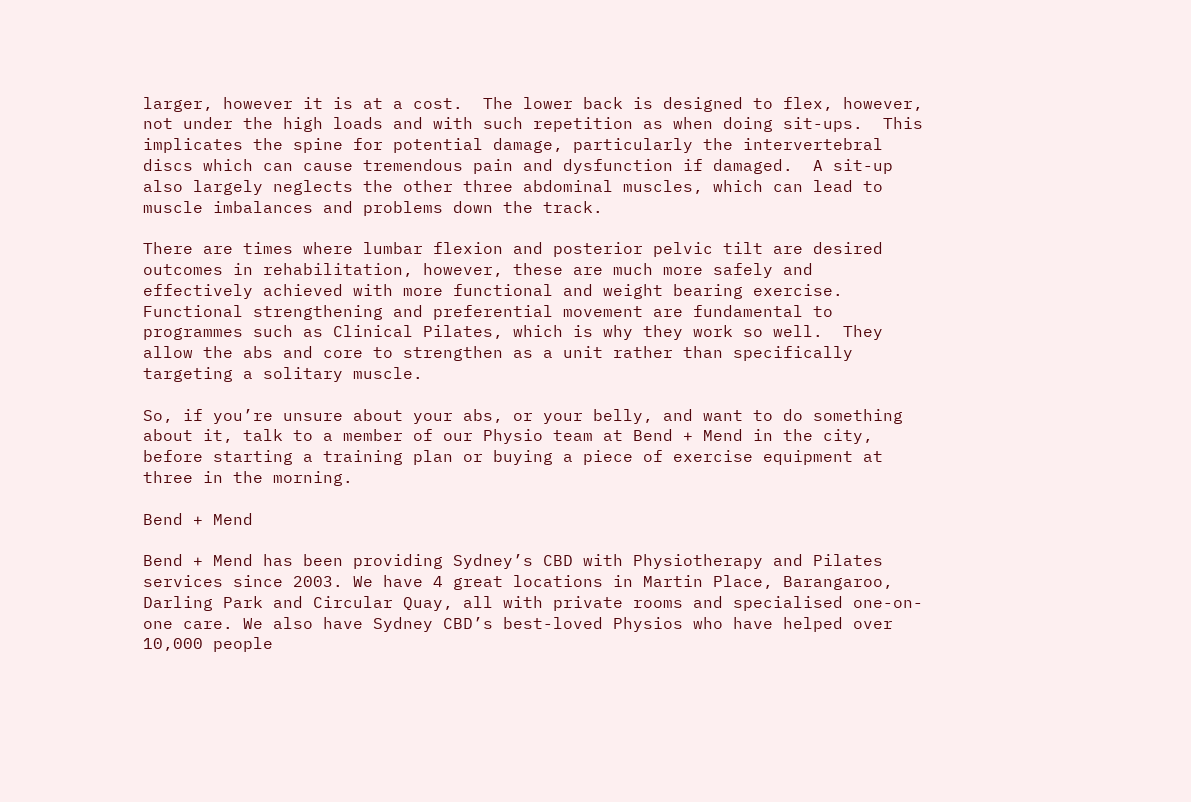larger, however it is at a cost.  The lower back is designed to flex, however, not under the high loads and with such repetition as when doing sit-ups.  This implicates the spine for potential damage, particularly the intervertebral discs which can cause tremendous pain and dysfunction if damaged.  A sit-up also largely neglects the other three abdominal muscles, which can lead to muscle imbalances and problems down the track.

There are times where lumbar flexion and posterior pelvic tilt are desired outcomes in rehabilitation, however, these are much more safely and effectively achieved with more functional and weight bearing exercise.  Functional strengthening and preferential movement are fundamental to programmes such as Clinical Pilates, which is why they work so well.  They allow the abs and core to strengthen as a unit rather than specifically targeting a solitary muscle.

So, if you’re unsure about your abs, or your belly, and want to do something about it, talk to a member of our Physio team at Bend + Mend in the city, before starting a training plan or buying a piece of exercise equipment at three in the morning.

Bend + Mend

Bend + Mend has been providing Sydney’s CBD with Physiotherapy and Pilates services since 2003. We have 4 great locations in Martin Place, Barangaroo, Darling Park and Circular Quay, all with private rooms and specialised one-on-one care. We also have Sydney CBD’s best-loved Physios who have helped over 10,000 people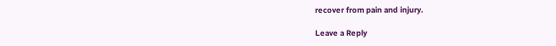recover from pain and injury.

Leave a Reply